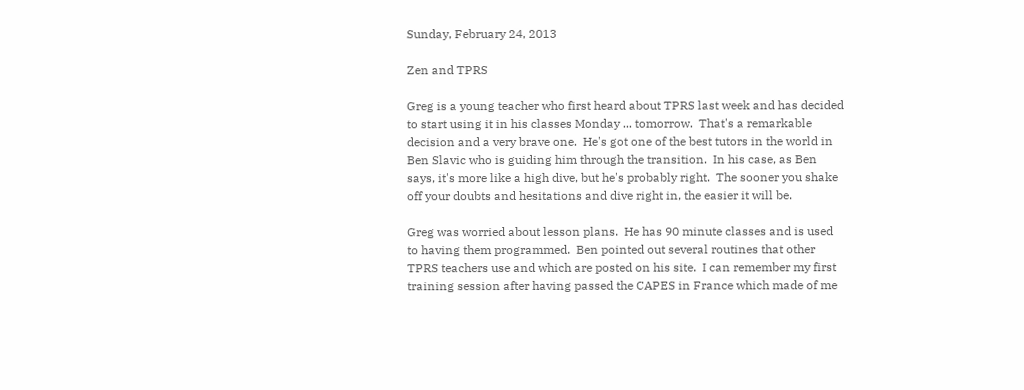Sunday, February 24, 2013

Zen and TPRS

Greg is a young teacher who first heard about TPRS last week and has decided to start using it in his classes Monday ... tomorrow.  That's a remarkable decision and a very brave one.  He's got one of the best tutors in the world in Ben Slavic who is guiding him through the transition.  In his case, as Ben says, it's more like a high dive, but he's probably right.  The sooner you shake off your doubts and hesitations and dive right in, the easier it will be.

Greg was worried about lesson plans.  He has 90 minute classes and is used to having them programmed.  Ben pointed out several routines that other TPRS teachers use and which are posted on his site.  I can remember my first training session after having passed the CAPES in France which made of me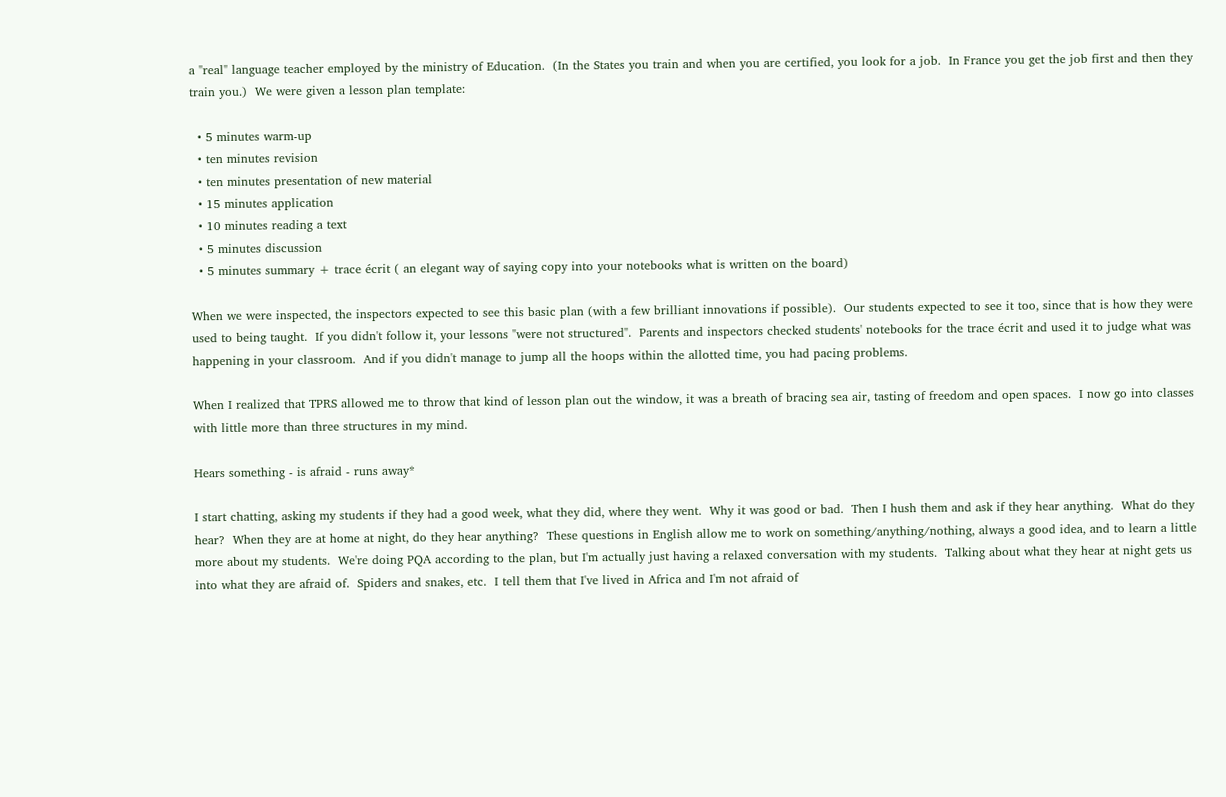a "real" language teacher employed by the ministry of Education.  (In the States you train and when you are certified, you look for a job.  In France you get the job first and then they train you.)  We were given a lesson plan template:

  • 5 minutes warm-up
  • ten minutes revision
  • ten minutes presentation of new material
  • 15 minutes application
  • 10 minutes reading a text
  • 5 minutes discussion
  • 5 minutes summary + trace écrit ( an elegant way of saying copy into your notebooks what is written on the board)

When we were inspected, the inspectors expected to see this basic plan (with a few brilliant innovations if possible).  Our students expected to see it too, since that is how they were used to being taught.  If you didn't follow it, your lessons "were not structured".  Parents and inspectors checked students' notebooks for the trace écrit and used it to judge what was happening in your classroom.  And if you didn't manage to jump all the hoops within the allotted time, you had pacing problems.

When I realized that TPRS allowed me to throw that kind of lesson plan out the window, it was a breath of bracing sea air, tasting of freedom and open spaces.  I now go into classes with little more than three structures in my mind.

Hears something - is afraid - runs away*

I start chatting, asking my students if they had a good week, what they did, where they went.  Why it was good or bad.  Then I hush them and ask if they hear anything.  What do they hear?  When they are at home at night, do they hear anything?  These questions in English allow me to work on something/anything/nothing, always a good idea, and to learn a little more about my students.  We're doing PQA according to the plan, but I'm actually just having a relaxed conversation with my students.  Talking about what they hear at night gets us into what they are afraid of.  Spiders and snakes, etc.  I tell them that I've lived in Africa and I'm not afraid of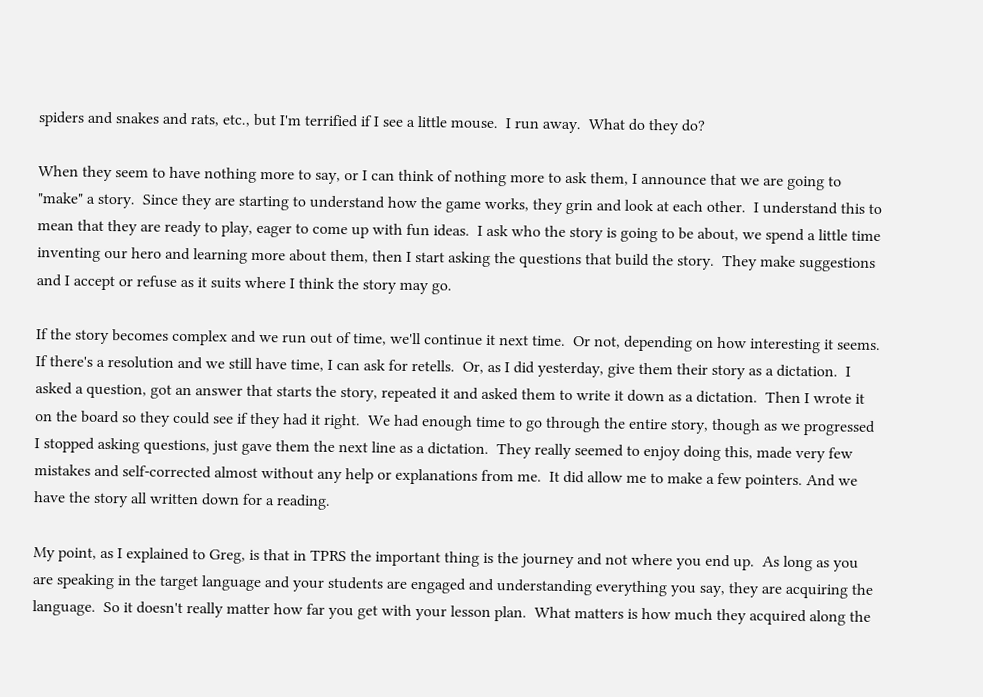spiders and snakes and rats, etc., but I'm terrified if I see a little mouse.  I run away.  What do they do?

When they seem to have nothing more to say, or I can think of nothing more to ask them, I announce that we are going to "make" a story.  Since they are starting to understand how the game works, they grin and look at each other.  I understand this to mean that they are ready to play, eager to come up with fun ideas.  I ask who the story is going to be about, we spend a little time inventing our hero and learning more about them, then I start asking the questions that build the story.  They make suggestions and I accept or refuse as it suits where I think the story may go.

If the story becomes complex and we run out of time, we'll continue it next time.  Or not, depending on how interesting it seems.  If there's a resolution and we still have time, I can ask for retells.  Or, as I did yesterday, give them their story as a dictation.  I asked a question, got an answer that starts the story, repeated it and asked them to write it down as a dictation.  Then I wrote it on the board so they could see if they had it right.  We had enough time to go through the entire story, though as we progressed I stopped asking questions, just gave them the next line as a dictation.  They really seemed to enjoy doing this, made very few mistakes and self-corrected almost without any help or explanations from me.  It did allow me to make a few pointers. And we have the story all written down for a reading.

My point, as I explained to Greg, is that in TPRS the important thing is the journey and not where you end up.  As long as you are speaking in the target language and your students are engaged and understanding everything you say, they are acquiring the language.  So it doesn't really matter how far you get with your lesson plan.  What matters is how much they acquired along the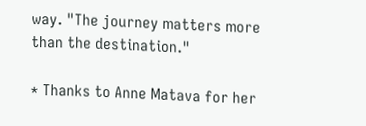way. "The journey matters more than the destination."

* Thanks to Anne Matava for her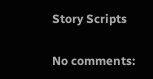Story Scripts

No comments: